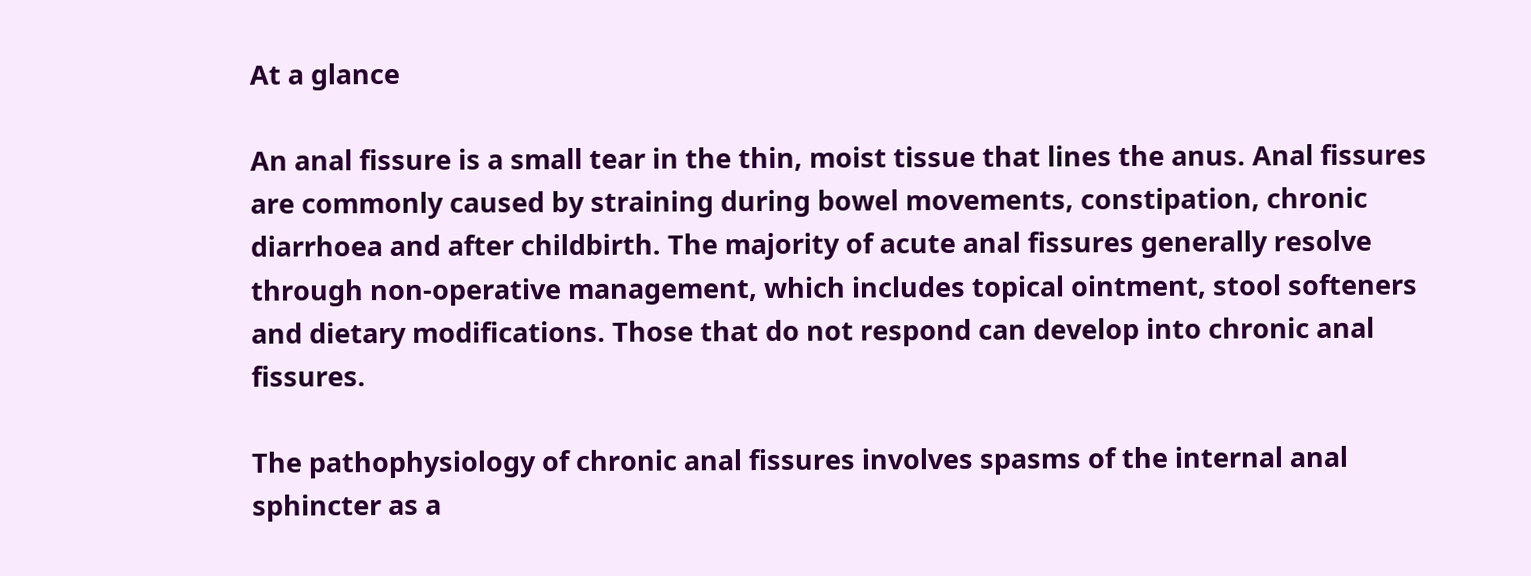At a glance

An anal fissure is a small tear in the thin, moist tissue that lines the anus. Anal fissures are commonly caused by straining during bowel movements, constipation, chronic diarrhoea and after childbirth. The majority of acute anal fissures generally resolve through non-operative management, which includes topical ointment, stool softeners and dietary modifications. Those that do not respond can develop into chronic anal fissures.

The pathophysiology of chronic anal fissures involves spasms of the internal anal sphincter as a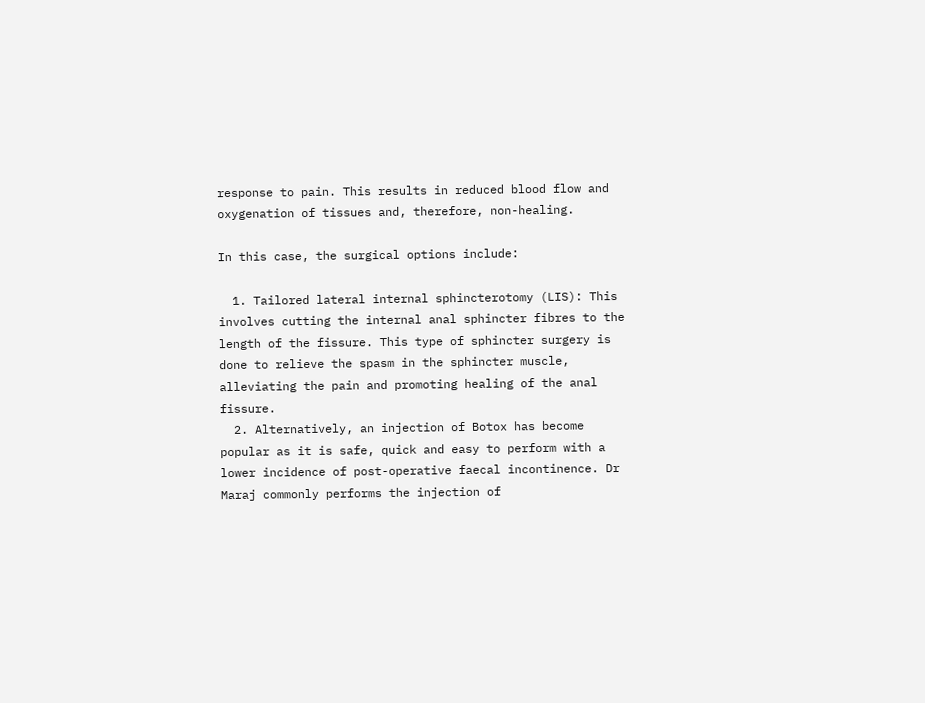response to pain. This results in reduced blood flow and oxygenation of tissues and, therefore, non-healing.

In this case, the surgical options include:

  1. Tailored lateral internal sphincterotomy (LIS): This involves cutting the internal anal sphincter fibres to the length of the fissure. This type of sphincter surgery is done to relieve the spasm in the sphincter muscle, alleviating the pain and promoting healing of the anal fissure.
  2. Alternatively, an injection of Botox has become popular as it is safe, quick and easy to perform with a lower incidence of post-operative faecal incontinence. Dr Maraj commonly performs the injection of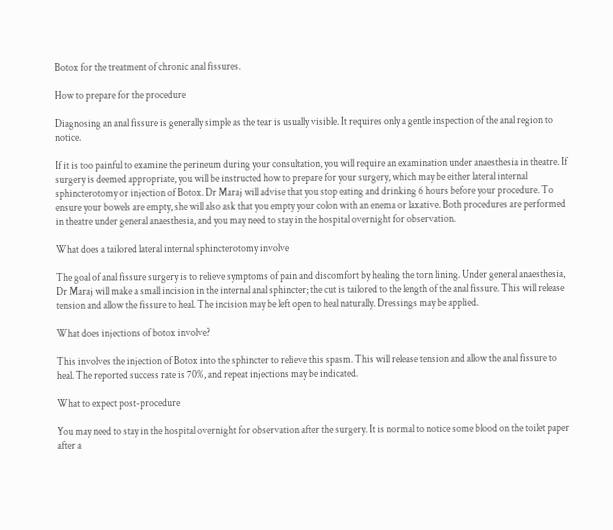Botox for the treatment of chronic anal fissures.

How to prepare for the procedure

Diagnosing an anal fissure is generally simple as the tear is usually visible. It requires only a gentle inspection of the anal region to notice.

If it is too painful to examine the perineum during your consultation, you will require an examination under anaesthesia in theatre. If surgery is deemed appropriate, you will be instructed how to prepare for your surgery, which may be either lateral internal sphincterotomy or injection of Botox. Dr Maraj will advise that you stop eating and drinking 6 hours before your procedure. To ensure your bowels are empty, she will also ask that you empty your colon with an enema or laxative. Both procedures are performed in theatre under general anaesthesia, and you may need to stay in the hospital overnight for observation.

What does a tailored lateral internal sphincterotomy involve

The goal of anal fissure surgery is to relieve symptoms of pain and discomfort by healing the torn lining. Under general anaesthesia, Dr Maraj will make a small incision in the internal anal sphincter; the cut is tailored to the length of the anal fissure. This will release tension and allow the fissure to heal. The incision may be left open to heal naturally. Dressings may be applied.

What does injections of botox involve?

This involves the injection of Botox into the sphincter to relieve this spasm. This will release tension and allow the anal fissure to heal. The reported success rate is 70%, and repeat injections may be indicated.

What to expect post-procedure

You may need to stay in the hospital overnight for observation after the surgery. It is normal to notice some blood on the toilet paper after a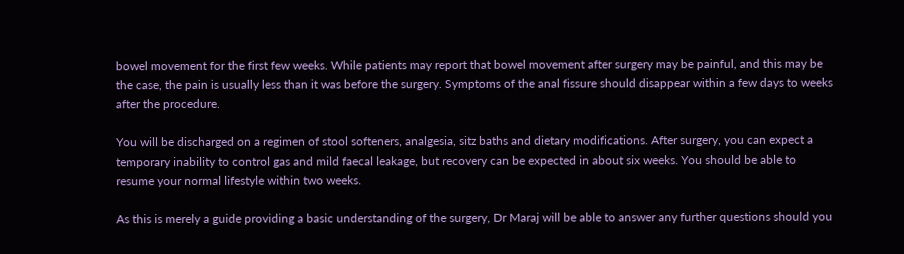bowel movement for the first few weeks. While patients may report that bowel movement after surgery may be painful, and this may be the case, the pain is usually less than it was before the surgery. Symptoms of the anal fissure should disappear within a few days to weeks after the procedure.

You will be discharged on a regimen of stool softeners, analgesia, sitz baths and dietary modifications. After surgery, you can expect a temporary inability to control gas and mild faecal leakage, but recovery can be expected in about six weeks. You should be able to resume your normal lifestyle within two weeks.

As this is merely a guide providing a basic understanding of the surgery, Dr Maraj will be able to answer any further questions should you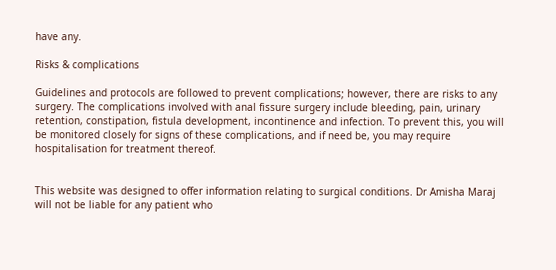have any.

Risks & complications

Guidelines and protocols are followed to prevent complications; however, there are risks to any surgery. The complications involved with anal fissure surgery include bleeding, pain, urinary retention, constipation, fistula development, incontinence and infection. To prevent this, you will be monitored closely for signs of these complications, and if need be, you may require hospitalisation for treatment thereof.


This website was designed to offer information relating to surgical conditions. Dr Amisha Maraj will not be liable for any patient who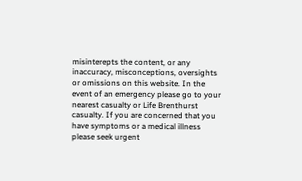misinterepts the content, or any inaccuracy, misconceptions, oversights or omissions on this website. In the event of an emergency please go to your nearest casualty or Life Brenthurst casualty. If you are concerned that you have symptoms or a medical illness please seek urgent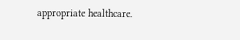appropriate healthcare.